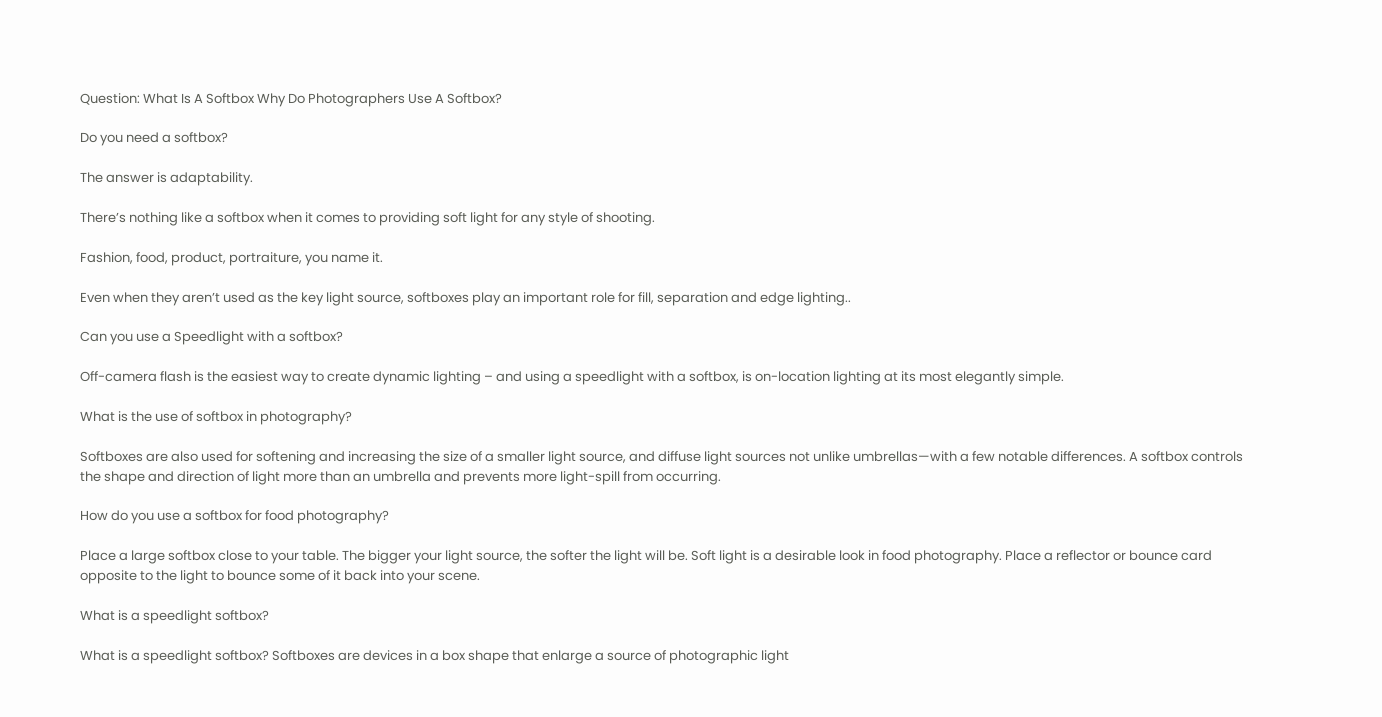Question: What Is A Softbox Why Do Photographers Use A Softbox?

Do you need a softbox?

The answer is adaptability.

There’s nothing like a softbox when it comes to providing soft light for any style of shooting.

Fashion, food, product, portraiture, you name it.

Even when they aren’t used as the key light source, softboxes play an important role for fill, separation and edge lighting..

Can you use a Speedlight with a softbox?

Off-camera flash is the easiest way to create dynamic lighting – and using a speedlight with a softbox, is on-location lighting at its most elegantly simple.

What is the use of softbox in photography?

Softboxes are also used for softening and increasing the size of a smaller light source, and diffuse light sources not unlike umbrellas—with a few notable differences. A softbox controls the shape and direction of light more than an umbrella and prevents more light-spill from occurring.

How do you use a softbox for food photography?

Place a large softbox close to your table. The bigger your light source, the softer the light will be. Soft light is a desirable look in food photography. Place a reflector or bounce card opposite to the light to bounce some of it back into your scene.

What is a speedlight softbox?

What is a speedlight softbox? Softboxes are devices in a box shape that enlarge a source of photographic light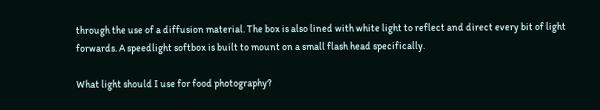through the use of a diffusion material. The box is also lined with white light to reflect and direct every bit of light forwards. A speedlight softbox is built to mount on a small flash head specifically.

What light should I use for food photography?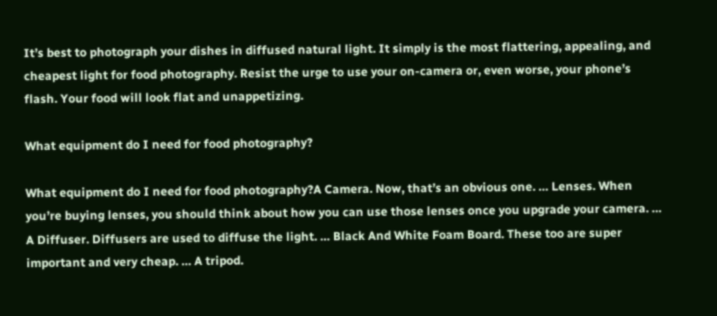It’s best to photograph your dishes in diffused natural light. It simply is the most flattering, appealing, and cheapest light for food photography. Resist the urge to use your on-camera or, even worse, your phone’s flash. Your food will look flat and unappetizing.

What equipment do I need for food photography?

What equipment do I need for food photography?A Camera. Now, that’s an obvious one. … Lenses. When you’re buying lenses, you should think about how you can use those lenses once you upgrade your camera. … A Diffuser. Diffusers are used to diffuse the light. … Black And White Foam Board. These too are super important and very cheap. … A tripod.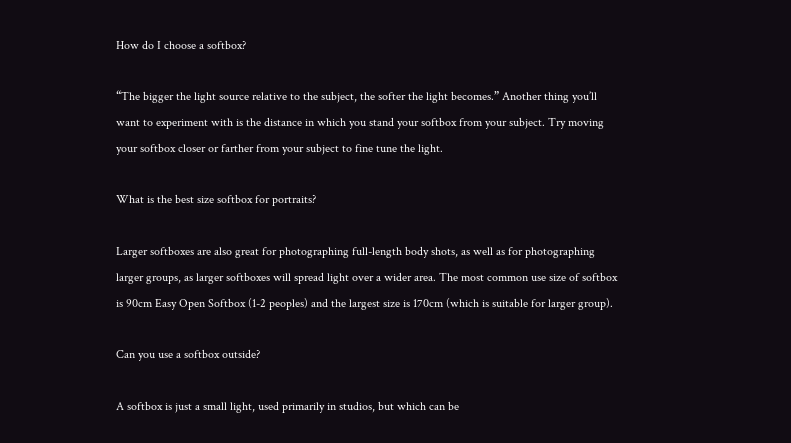How do I choose a softbox?

“The bigger the light source relative to the subject, the softer the light becomes.” Another thing you’ll want to experiment with is the distance in which you stand your softbox from your subject. Try moving your softbox closer or farther from your subject to fine tune the light.

What is the best size softbox for portraits?

Larger softboxes are also great for photographing full-length body shots, as well as for photographing larger groups, as larger softboxes will spread light over a wider area. The most common use size of softbox is 90cm Easy Open Softbox (1-2 peoples) and the largest size is 170cm (which is suitable for larger group).

Can you use a softbox outside?

A softbox is just a small light, used primarily in studios, but which can be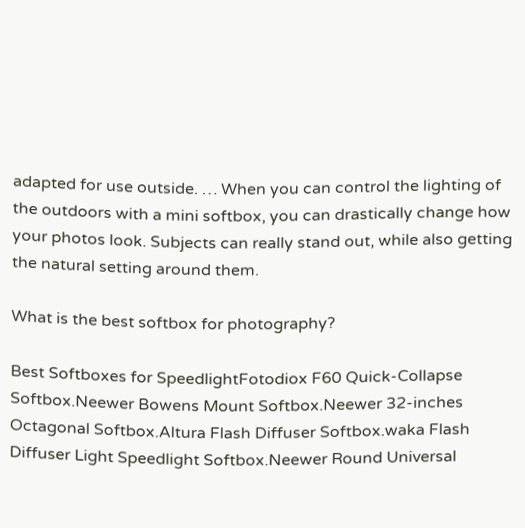adapted for use outside. … When you can control the lighting of the outdoors with a mini softbox, you can drastically change how your photos look. Subjects can really stand out, while also getting the natural setting around them.

What is the best softbox for photography?

Best Softboxes for SpeedlightFotodiox F60 Quick-Collapse Softbox.Neewer Bowens Mount Softbox.Neewer 32-inches Octagonal Softbox.Altura Flash Diffuser Softbox.waka Flash Diffuser Light Speedlight Softbox.Neewer Round Universal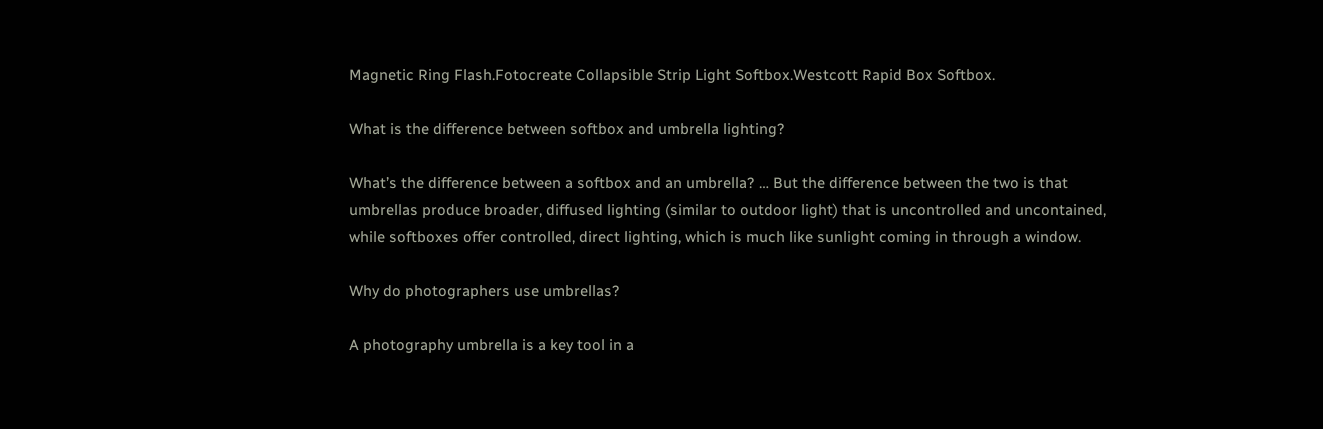Magnetic Ring Flash.Fotocreate Collapsible Strip Light Softbox.Westcott Rapid Box Softbox.

What is the difference between softbox and umbrella lighting?

What’s the difference between a softbox and an umbrella? … But the difference between the two is that umbrellas produce broader, diffused lighting (similar to outdoor light) that is uncontrolled and uncontained, while softboxes offer controlled, direct lighting, which is much like sunlight coming in through a window.

Why do photographers use umbrellas?

A photography umbrella is a key tool in a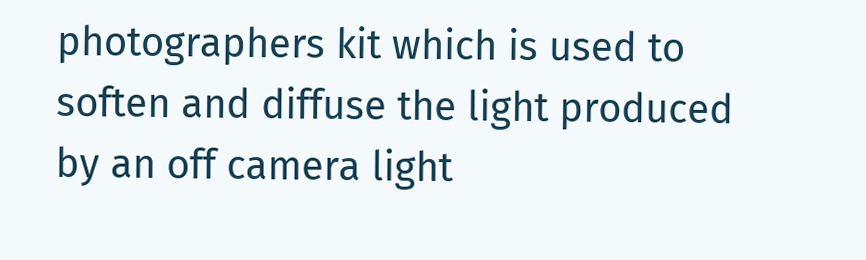photographers kit which is used to soften and diffuse the light produced by an off camera light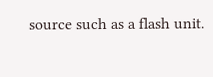source such as a flash unit.